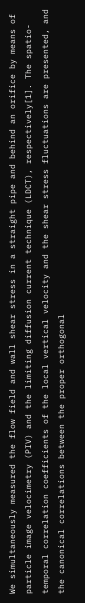We simultaneously measured the flow field and wall shear stress in a straight pipe and behind an orifice by means of particle image velocimetry (PIV) and the limiting diffusion current technique (LDCT), respectively[1]. The spatio-temporal correlation coefficients of the local vertical velocity and the shear stress fluctuations are presented, and the canonical correlations between the proper orthogonal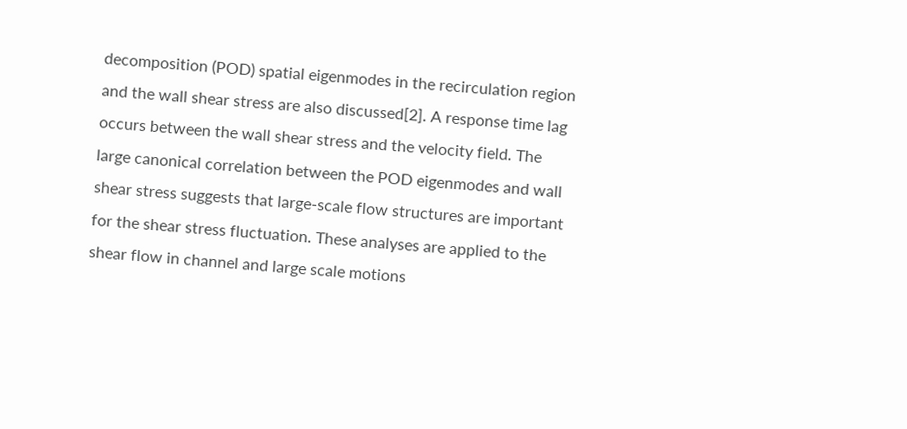decomposition (POD) spatial eigenmodes in the recirculation region and the wall shear stress are also discussed[2]. A response time lag occurs between the wall shear stress and the velocity field. The large canonical correlation between the POD eigenmodes and wall shear stress suggests that large-scale flow structures are important for the shear stress fluctuation. These analyses are applied to the shear flow in channel and large scale motions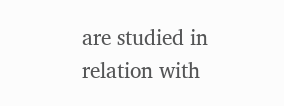are studied in relation with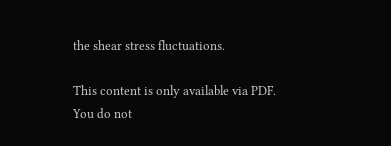the shear stress fluctuations.

This content is only available via PDF.
You do not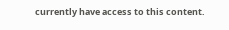currently have access to this content.